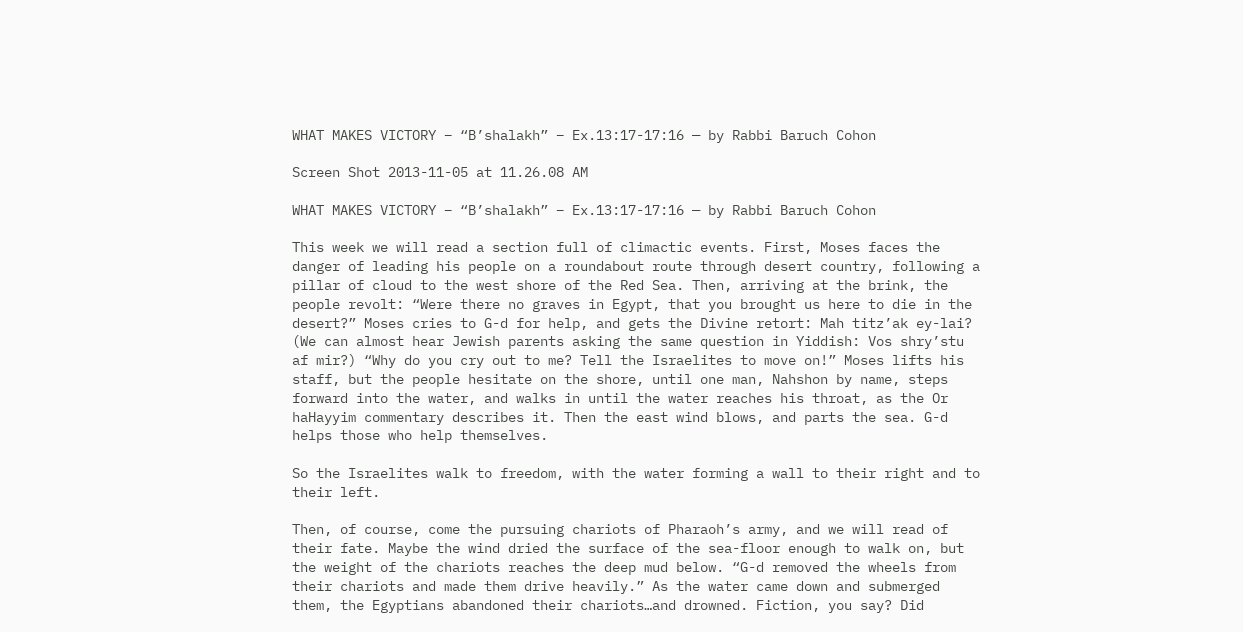WHAT MAKES VICTORY – “B’shalakh” – Ex.13:17-17:16 — by Rabbi Baruch Cohon

Screen Shot 2013-11-05 at 11.26.08 AM

WHAT MAKES VICTORY – “B’shalakh” – Ex.13:17-17:16 — by Rabbi Baruch Cohon

This week we will read a section full of climactic events. First, Moses faces the danger of leading his people on a roundabout route through desert country, following a pillar of cloud to the west shore of the Red Sea. Then, arriving at the brink, the people revolt: “Were there no graves in Egypt, that you brought us here to die in the desert?” Moses cries to G-d for help, and gets the Divine retort: Mah titz’ak ey-lai? (We can almost hear Jewish parents asking the same question in Yiddish: Vos shry’stu af mir?) “Why do you cry out to me? Tell the Israelites to move on!” Moses lifts his staff, but the people hesitate on the shore, until one man, Nahshon by name, steps forward into the water, and walks in until the water reaches his throat, as the Or haHayyim commentary describes it. Then the east wind blows, and parts the sea. G-d helps those who help themselves.

So the Israelites walk to freedom, with the water forming a wall to their right and to their left.

Then, of course, come the pursuing chariots of Pharaoh’s army, and we will read of their fate. Maybe the wind dried the surface of the sea-floor enough to walk on, but the weight of the chariots reaches the deep mud below. “G-d removed the wheels from their chariots and made them drive heavily.” As the water came down and submerged them, the Egyptians abandoned their chariots…and drowned. Fiction, you say? Did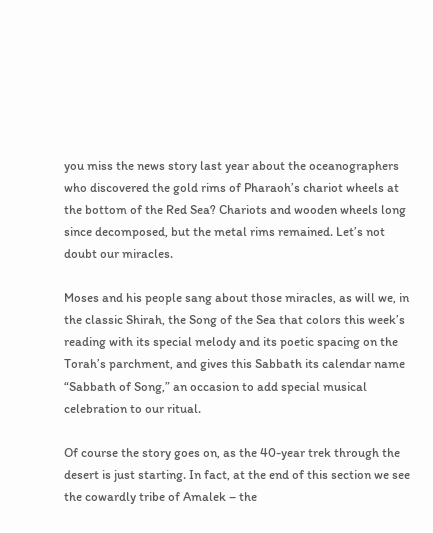you miss the news story last year about the oceanographers who discovered the gold rims of Pharaoh’s chariot wheels at the bottom of the Red Sea? Chariots and wooden wheels long since decomposed, but the metal rims remained. Let’s not doubt our miracles.

Moses and his people sang about those miracles, as will we, in the classic Shirah, the Song of the Sea that colors this week’s reading with its special melody and its poetic spacing on the Torah’s parchment, and gives this Sabbath its calendar name “Sabbath of Song,” an occasion to add special musical celebration to our ritual.

Of course the story goes on, as the 40-year trek through the desert is just starting. In fact, at the end of this section we see the cowardly tribe of Amalek – the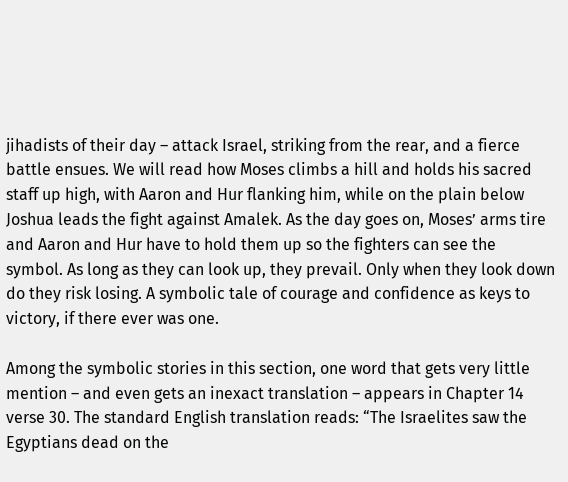jihadists of their day – attack Israel, striking from the rear, and a fierce battle ensues. We will read how Moses climbs a hill and holds his sacred staff up high, with Aaron and Hur flanking him, while on the plain below Joshua leads the fight against Amalek. As the day goes on, Moses’ arms tire and Aaron and Hur have to hold them up so the fighters can see the symbol. As long as they can look up, they prevail. Only when they look down do they risk losing. A symbolic tale of courage and confidence as keys to victory, if there ever was one.

Among the symbolic stories in this section, one word that gets very little mention – and even gets an inexact translation – appears in Chapter 14 verse 30. The standard English translation reads: “The Israelites saw the Egyptians dead on the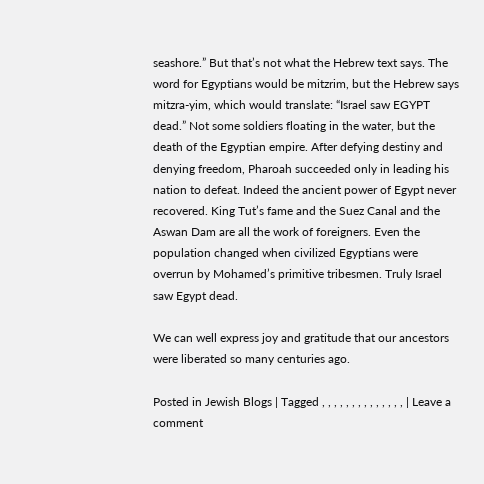seashore.” But that’s not what the Hebrew text says. The word for Egyptians would be mitzrim, but the Hebrew says mitzra-yim, which would translate: “Israel saw EGYPT dead.” Not some soldiers floating in the water, but the death of the Egyptian empire. After defying destiny and denying freedom, Pharoah succeeded only in leading his nation to defeat. Indeed the ancient power of Egypt never recovered. King Tut’s fame and the Suez Canal and the Aswan Dam are all the work of foreigners. Even the population changed when civilized Egyptians were overrun by Mohamed’s primitive tribesmen. Truly Israel saw Egypt dead.

We can well express joy and gratitude that our ancestors were liberated so many centuries ago.

Posted in Jewish Blogs | Tagged , , , , , , , , , , , , , , | Leave a comment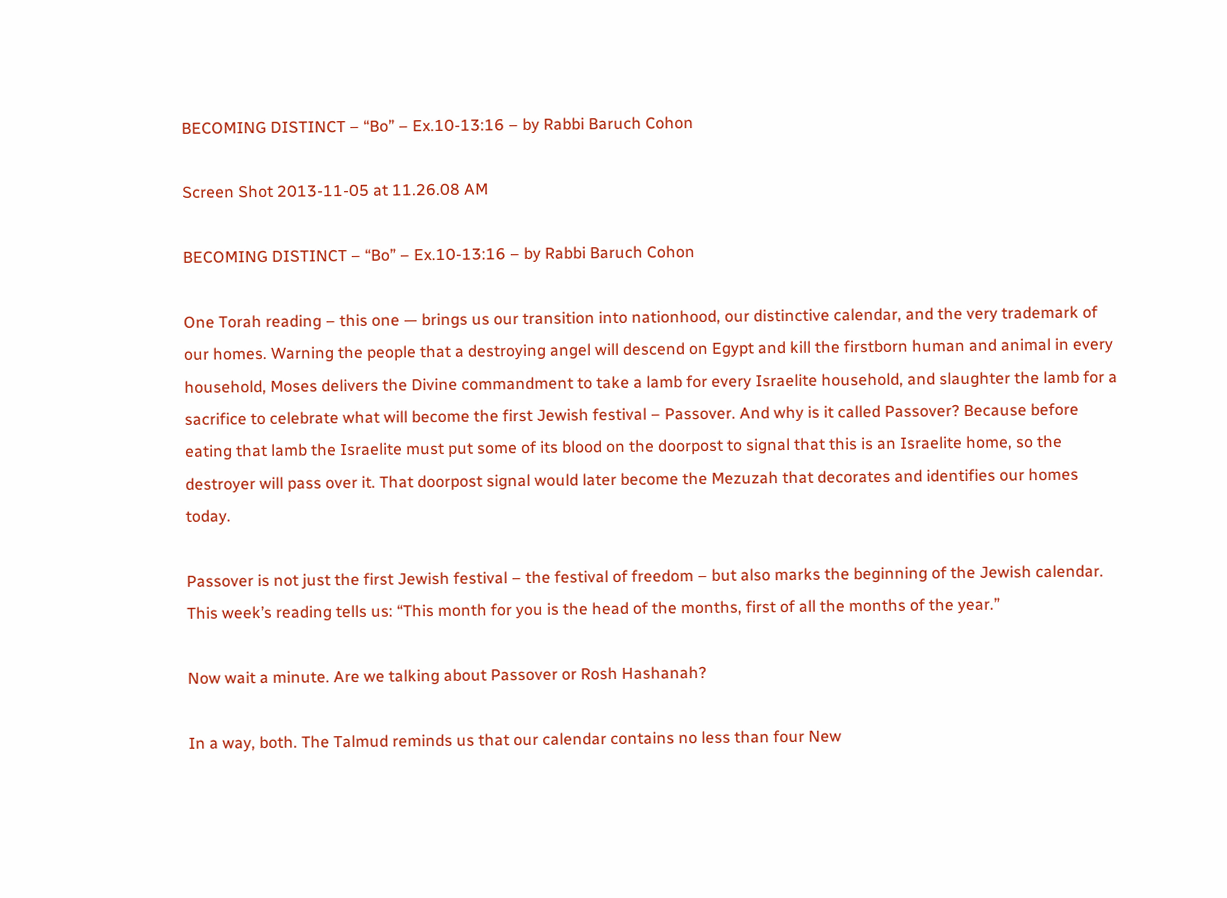BECOMING DISTINCT – “Bo” – Ex.10-13:16 – by Rabbi Baruch Cohon

Screen Shot 2013-11-05 at 11.26.08 AM

BECOMING DISTINCT – “Bo” – Ex.10-13:16 – by Rabbi Baruch Cohon

One Torah reading – this one — brings us our transition into nationhood, our distinctive calendar, and the very trademark of our homes. Warning the people that a destroying angel will descend on Egypt and kill the firstborn human and animal in every household, Moses delivers the Divine commandment to take a lamb for every Israelite household, and slaughter the lamb for a sacrifice to celebrate what will become the first Jewish festival – Passover. And why is it called Passover? Because before eating that lamb the Israelite must put some of its blood on the doorpost to signal that this is an Israelite home, so the destroyer will pass over it. That doorpost signal would later become the Mezuzah that decorates and identifies our homes today.

Passover is not just the first Jewish festival – the festival of freedom – but also marks the beginning of the Jewish calendar. This week’s reading tells us: “This month for you is the head of the months, first of all the months of the year.”

Now wait a minute. Are we talking about Passover or Rosh Hashanah?

In a way, both. The Talmud reminds us that our calendar contains no less than four New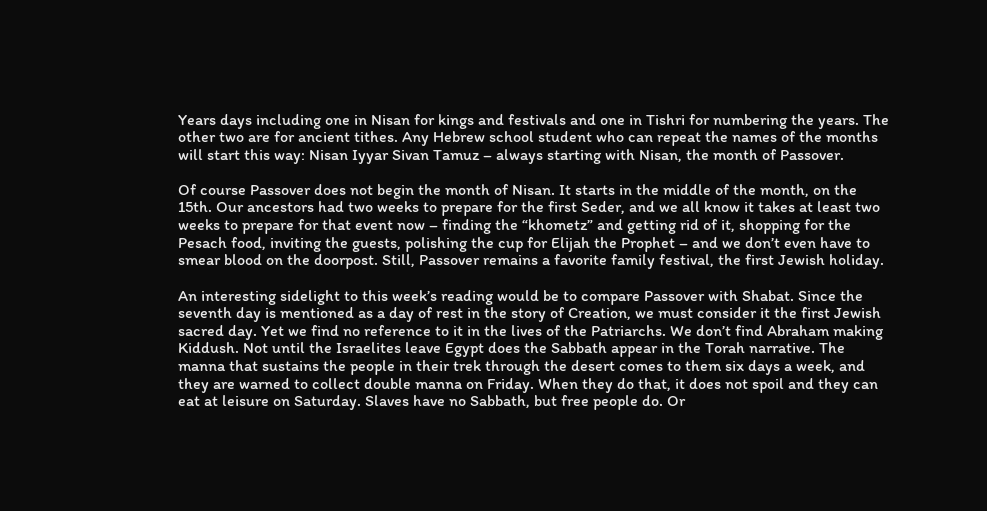Years days including one in Nisan for kings and festivals and one in Tishri for numbering the years. The other two are for ancient tithes. Any Hebrew school student who can repeat the names of the months will start this way: Nisan Iyyar Sivan Tamuz – always starting with Nisan, the month of Passover.

Of course Passover does not begin the month of Nisan. It starts in the middle of the month, on the 15th. Our ancestors had two weeks to prepare for the first Seder, and we all know it takes at least two weeks to prepare for that event now – finding the “khometz” and getting rid of it, shopping for the Pesach food, inviting the guests, polishing the cup for Elijah the Prophet – and we don’t even have to smear blood on the doorpost. Still, Passover remains a favorite family festival, the first Jewish holiday.

An interesting sidelight to this week’s reading would be to compare Passover with Shabat. Since the seventh day is mentioned as a day of rest in the story of Creation, we must consider it the first Jewish sacred day. Yet we find no reference to it in the lives of the Patriarchs. We don’t find Abraham making Kiddush. Not until the Israelites leave Egypt does the Sabbath appear in the Torah narrative. The manna that sustains the people in their trek through the desert comes to them six days a week, and they are warned to collect double manna on Friday. When they do that, it does not spoil and they can eat at leisure on Saturday. Slaves have no Sabbath, but free people do. Or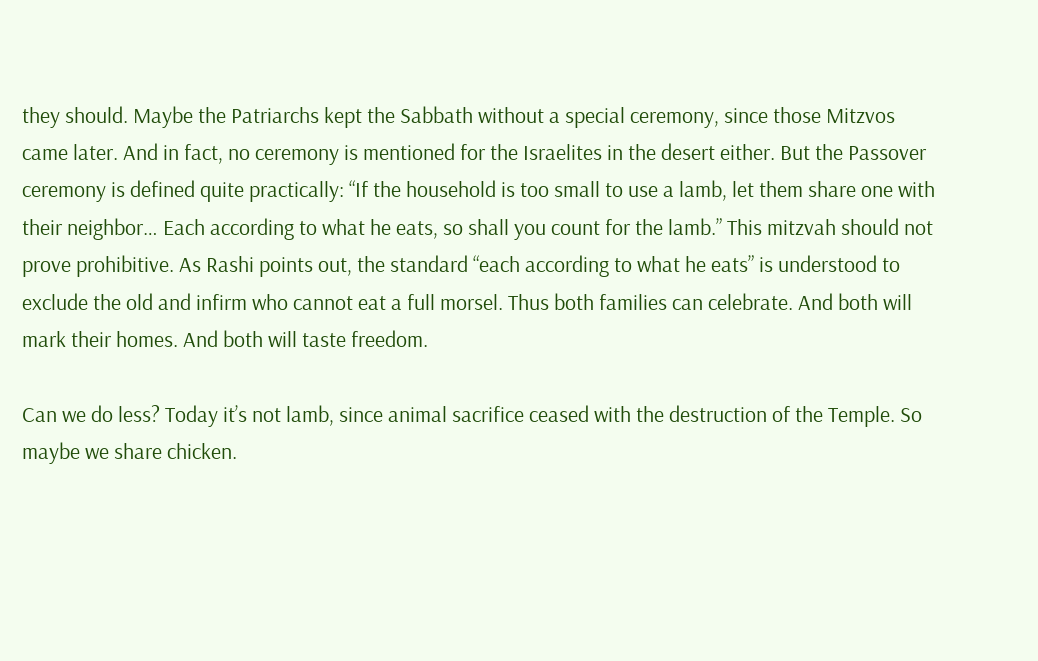they should. Maybe the Patriarchs kept the Sabbath without a special ceremony, since those Mitzvos came later. And in fact, no ceremony is mentioned for the Israelites in the desert either. But the Passover ceremony is defined quite practically: “If the household is too small to use a lamb, let them share one with their neighbor… Each according to what he eats, so shall you count for the lamb.” This mitzvah should not prove prohibitive. As Rashi points out, the standard “each according to what he eats” is understood to exclude the old and infirm who cannot eat a full morsel. Thus both families can celebrate. And both will mark their homes. And both will taste freedom.

Can we do less? Today it’s not lamb, since animal sacrifice ceased with the destruction of the Temple. So maybe we share chicken.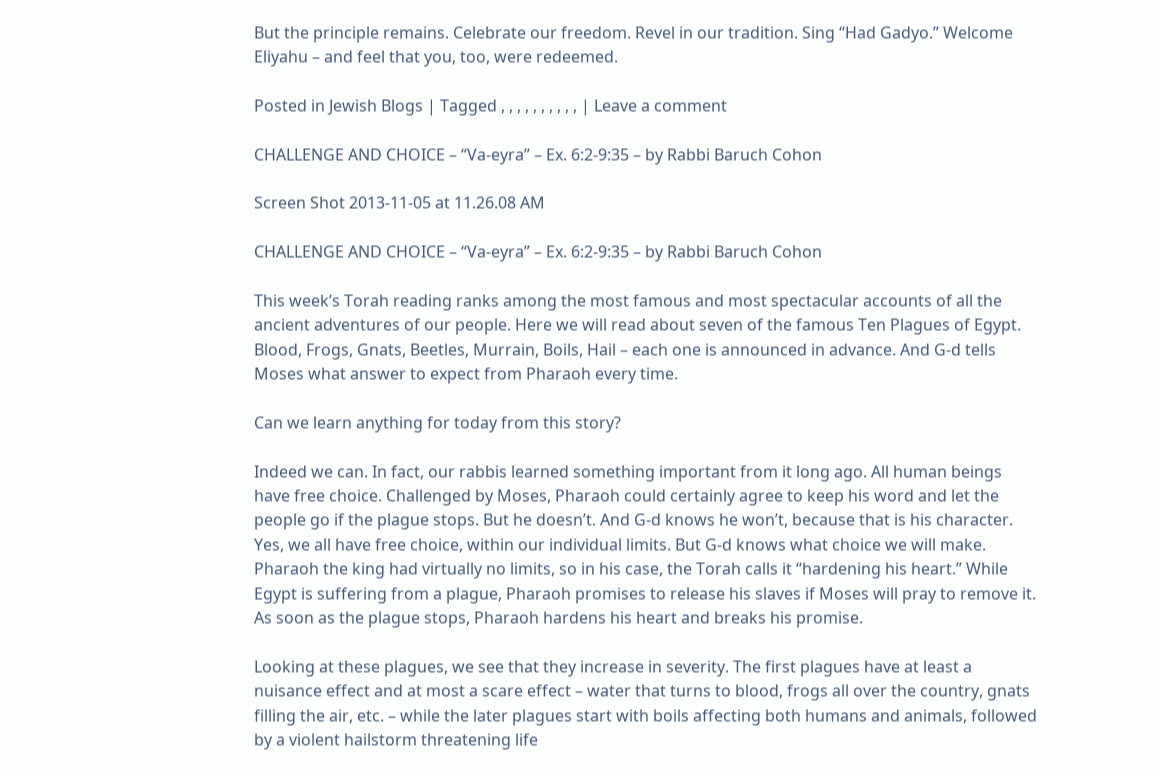But the principle remains. Celebrate our freedom. Revel in our tradition. Sing “Had Gadyo.” Welcome Eliyahu – and feel that you, too, were redeemed.

Posted in Jewish Blogs | Tagged , , , , , , , , , , | Leave a comment

CHALLENGE AND CHOICE – “Va-eyra” – Ex. 6:2-9:35 – by Rabbi Baruch Cohon

Screen Shot 2013-11-05 at 11.26.08 AM

CHALLENGE AND CHOICE – “Va-eyra” – Ex. 6:2-9:35 – by Rabbi Baruch Cohon

This week’s Torah reading ranks among the most famous and most spectacular accounts of all the ancient adventures of our people. Here we will read about seven of the famous Ten Plagues of Egypt. Blood, Frogs, Gnats, Beetles, Murrain, Boils, Hail – each one is announced in advance. And G-d tells Moses what answer to expect from Pharaoh every time.

Can we learn anything for today from this story?

Indeed we can. In fact, our rabbis learned something important from it long ago. All human beings have free choice. Challenged by Moses, Pharaoh could certainly agree to keep his word and let the people go if the plague stops. But he doesn’t. And G-d knows he won’t, because that is his character. Yes, we all have free choice, within our individual limits. But G-d knows what choice we will make. Pharaoh the king had virtually no limits, so in his case, the Torah calls it “hardening his heart.” While Egypt is suffering from a plague, Pharaoh promises to release his slaves if Moses will pray to remove it. As soon as the plague stops, Pharaoh hardens his heart and breaks his promise.

Looking at these plagues, we see that they increase in severity. The first plagues have at least a nuisance effect and at most a scare effect – water that turns to blood, frogs all over the country, gnats filling the air, etc. – while the later plagues start with boils affecting both humans and animals, followed by a violent hailstorm threatening life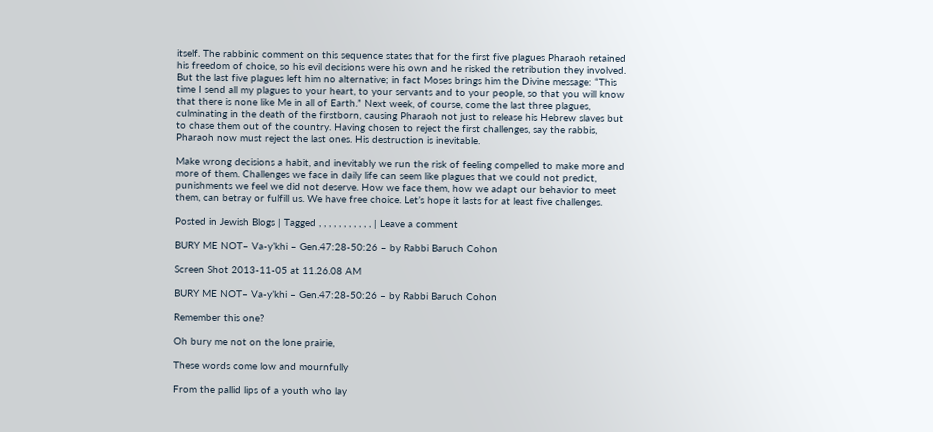itself. The rabbinic comment on this sequence states that for the first five plagues Pharaoh retained his freedom of choice, so his evil decisions were his own and he risked the retribution they involved. But the last five plagues left him no alternative; in fact Moses brings him the Divine message: “This time I send all my plagues to your heart, to your servants and to your people, so that you will know that there is none like Me in all of Earth.” Next week, of course, come the last three plagues, culminating in the death of the firstborn, causing Pharaoh not just to release his Hebrew slaves but to chase them out of the country. Having chosen to reject the first challenges, say the rabbis, Pharaoh now must reject the last ones. His destruction is inevitable.

Make wrong decisions a habit, and inevitably we run the risk of feeling compelled to make more and more of them. Challenges we face in daily life can seem like plagues that we could not predict, punishments we feel we did not deserve. How we face them, how we adapt our behavior to meet them, can betray or fulfill us. We have free choice. Let’s hope it lasts for at least five challenges.

Posted in Jewish Blogs | Tagged , , , , , , , , , , , | Leave a comment

BURY ME NOT– Va-y’khi – Gen.47:28-50:26 – by Rabbi Baruch Cohon

Screen Shot 2013-11-05 at 11.26.08 AM

BURY ME NOT– Va-y’khi – Gen.47:28-50:26 – by Rabbi Baruch Cohon

Remember this one?

Oh bury me not on the lone prairie,

These words come low and mournfully

From the pallid lips of a youth who lay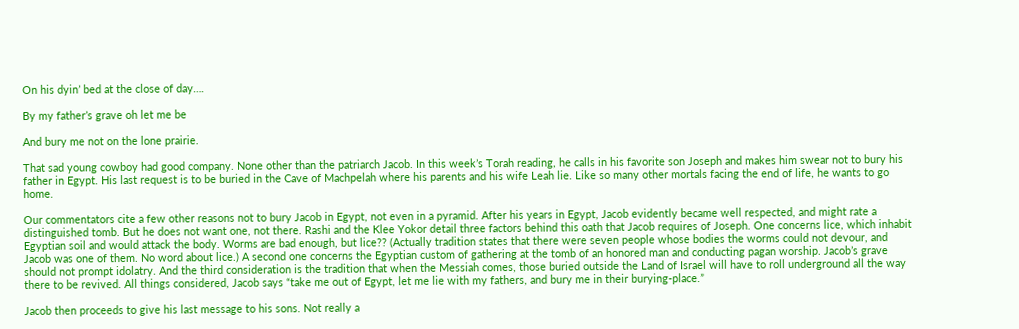On his dyin’ bed at the close of day….

By my father’s grave oh let me be

And bury me not on the lone prairie.

That sad young cowboy had good company. None other than the patriarch Jacob. In this week’s Torah reading, he calls in his favorite son Joseph and makes him swear not to bury his father in Egypt. His last request is to be buried in the Cave of Machpelah where his parents and his wife Leah lie. Like so many other mortals facing the end of life, he wants to go home.

Our commentators cite a few other reasons not to bury Jacob in Egypt, not even in a pyramid. After his years in Egypt, Jacob evidently became well respected, and might rate a distinguished tomb. But he does not want one, not there. Rashi and the Klee Yokor detail three factors behind this oath that Jacob requires of Joseph. One concerns lice, which inhabit Egyptian soil and would attack the body. Worms are bad enough, but lice?? (Actually tradition states that there were seven people whose bodies the worms could not devour, and Jacob was one of them. No word about lice.) A second one concerns the Egyptian custom of gathering at the tomb of an honored man and conducting pagan worship. Jacob’s grave should not prompt idolatry. And the third consideration is the tradition that when the Messiah comes, those buried outside the Land of Israel will have to roll underground all the way there to be revived. All things considered, Jacob says “take me out of Egypt, let me lie with my fathers, and bury me in their burying-place.”

Jacob then proceeds to give his last message to his sons. Not really a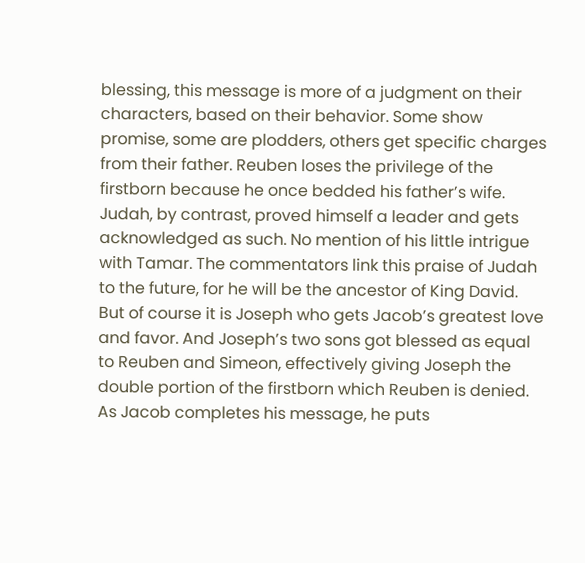blessing, this message is more of a judgment on their characters, based on their behavior. Some show promise, some are plodders, others get specific charges from their father. Reuben loses the privilege of the firstborn because he once bedded his father’s wife. Judah, by contrast, proved himself a leader and gets acknowledged as such. No mention of his little intrigue with Tamar. The commentators link this praise of Judah to the future, for he will be the ancestor of King David. But of course it is Joseph who gets Jacob’s greatest love and favor. And Joseph’s two sons got blessed as equal to Reuben and Simeon, effectively giving Joseph the double portion of the firstborn which Reuben is denied. As Jacob completes his message, he puts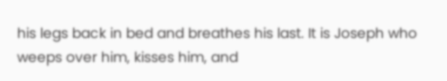his legs back in bed and breathes his last. It is Joseph who weeps over him, kisses him, and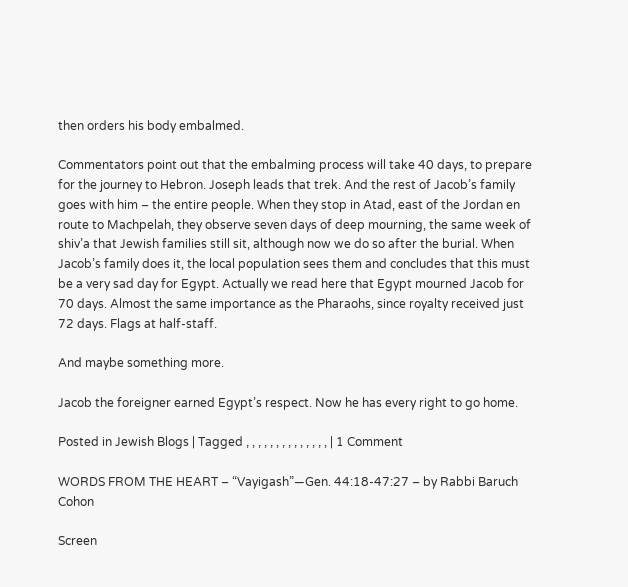then orders his body embalmed.

Commentators point out that the embalming process will take 40 days, to prepare for the journey to Hebron. Joseph leads that trek. And the rest of Jacob’s family goes with him – the entire people. When they stop in Atad, east of the Jordan en route to Machpelah, they observe seven days of deep mourning, the same week of shiv’a that Jewish families still sit, although now we do so after the burial. When Jacob’s family does it, the local population sees them and concludes that this must be a very sad day for Egypt. Actually we read here that Egypt mourned Jacob for 70 days. Almost the same importance as the Pharaohs, since royalty received just 72 days. Flags at half-staff.

And maybe something more.

Jacob the foreigner earned Egypt’s respect. Now he has every right to go home.

Posted in Jewish Blogs | Tagged , , , , , , , , , , , , , , | 1 Comment

WORDS FROM THE HEART – “Vayigash”—Gen. 44:18-47:27 – by Rabbi Baruch Cohon

Screen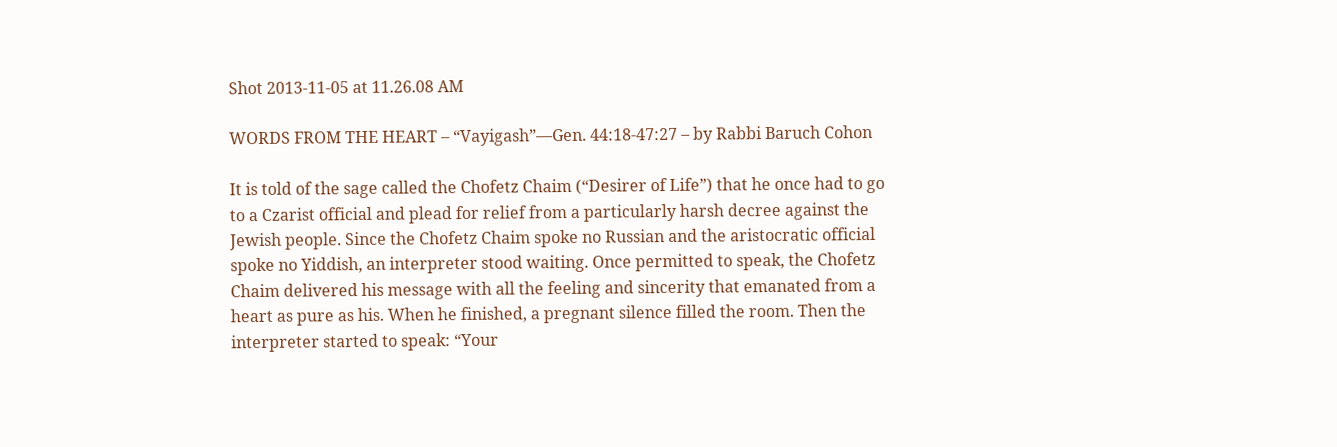Shot 2013-11-05 at 11.26.08 AM

WORDS FROM THE HEART – “Vayigash”—Gen. 44:18-47:27 – by Rabbi Baruch Cohon

It is told of the sage called the Chofetz Chaim (“Desirer of Life”) that he once had to go to a Czarist official and plead for relief from a particularly harsh decree against the Jewish people. Since the Chofetz Chaim spoke no Russian and the aristocratic official spoke no Yiddish, an interpreter stood waiting. Once permitted to speak, the Chofetz Chaim delivered his message with all the feeling and sincerity that emanated from a heart as pure as his. When he finished, a pregnant silence filled the room. Then the interpreter started to speak: “Your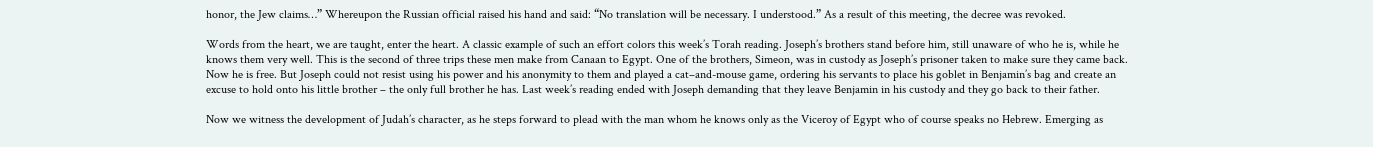honor, the Jew claims…” Whereupon the Russian official raised his hand and said: “No translation will be necessary. I understood.” As a result of this meeting, the decree was revoked.

Words from the heart, we are taught, enter the heart. A classic example of such an effort colors this week’s Torah reading. Joseph’s brothers stand before him, still unaware of who he is, while he knows them very well. This is the second of three trips these men make from Canaan to Egypt. One of the brothers, Simeon, was in custody as Joseph’s prisoner taken to make sure they came back. Now he is free. But Joseph could not resist using his power and his anonymity to them and played a cat–and-mouse game, ordering his servants to place his goblet in Benjamin’s bag and create an excuse to hold onto his little brother – the only full brother he has. Last week’s reading ended with Joseph demanding that they leave Benjamin in his custody and they go back to their father.

Now we witness the development of Judah’s character, as he steps forward to plead with the man whom he knows only as the Viceroy of Egypt who of course speaks no Hebrew. Emerging as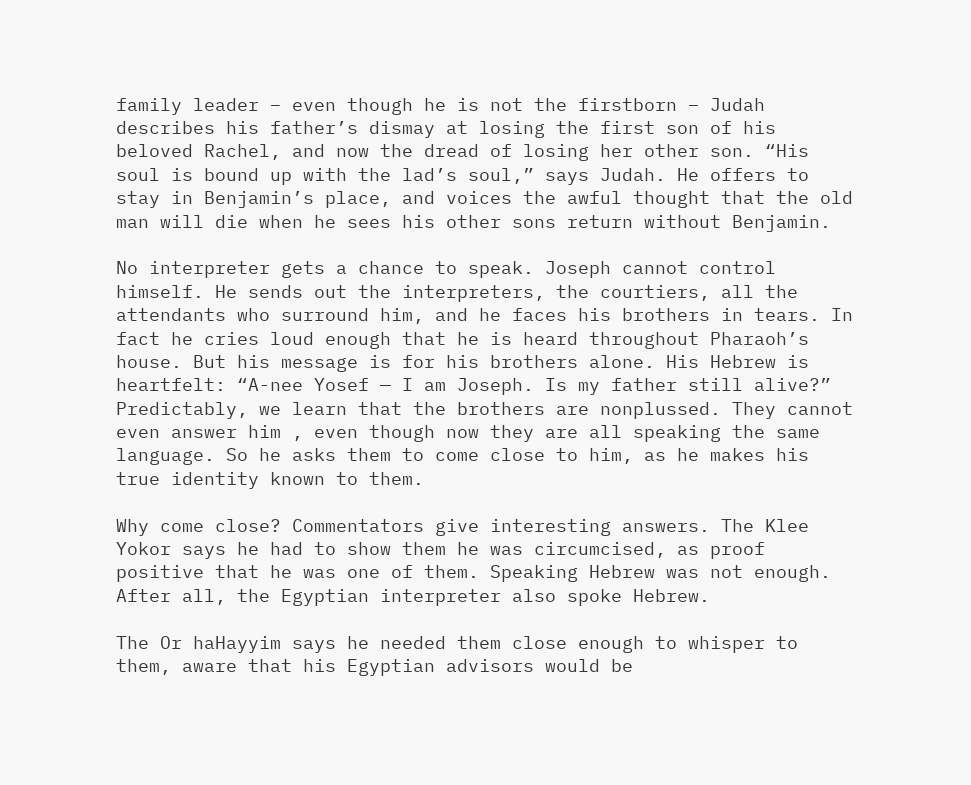family leader – even though he is not the firstborn – Judah describes his father’s dismay at losing the first son of his beloved Rachel, and now the dread of losing her other son. “His soul is bound up with the lad’s soul,” says Judah. He offers to stay in Benjamin’s place, and voices the awful thought that the old man will die when he sees his other sons return without Benjamin.

No interpreter gets a chance to speak. Joseph cannot control himself. He sends out the interpreters, the courtiers, all the attendants who surround him, and he faces his brothers in tears. In fact he cries loud enough that he is heard throughout Pharaoh’s house. But his message is for his brothers alone. His Hebrew is heartfelt: “A-nee Yosef — I am Joseph. Is my father still alive?” Predictably, we learn that the brothers are nonplussed. They cannot even answer him , even though now they are all speaking the same language. So he asks them to come close to him, as he makes his true identity known to them.

Why come close? Commentators give interesting answers. The Klee Yokor says he had to show them he was circumcised, as proof positive that he was one of them. Speaking Hebrew was not enough. After all, the Egyptian interpreter also spoke Hebrew.

The Or haHayyim says he needed them close enough to whisper to them, aware that his Egyptian advisors would be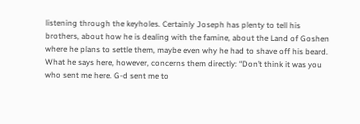listening through the keyholes. Certainly Joseph has plenty to tell his brothers, about how he is dealing with the famine, about the Land of Goshen where he plans to settle them, maybe even why he had to shave off his beard. What he says here, however, concerns them directly: “Don’t think it was you who sent me here. G-d sent me to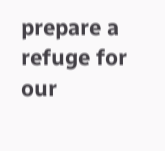prepare a refuge for our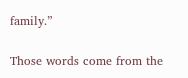family.”

Those words come from the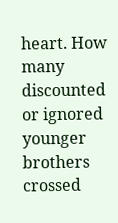heart. How many discounted or ignored younger brothers crossed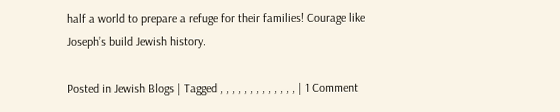half a world to prepare a refuge for their families! Courage like Joseph’s build Jewish history.

Posted in Jewish Blogs | Tagged , , , , , , , , , , , , , | 1 Comment